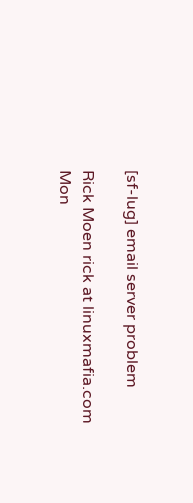[sf-lug] email server problem

Rick Moen rick at linuxmafia.com
Mon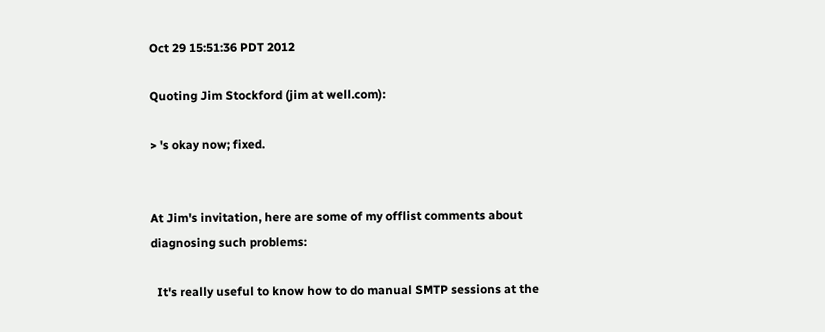Oct 29 15:51:36 PDT 2012

Quoting Jim Stockford (jim at well.com):

> 's okay now; fixed.


At Jim's invitation, here are some of my offlist comments about
diagnosing such problems:

  It's really useful to know how to do manual SMTP sessions at the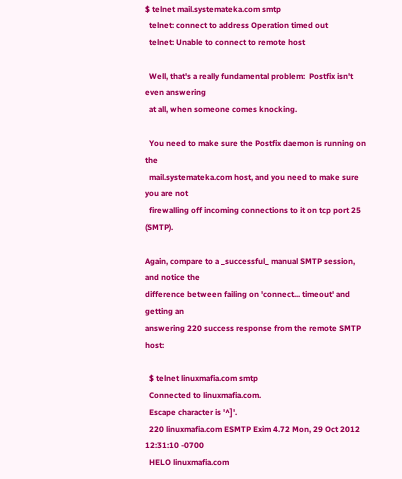$ telnet mail.systemateka.com smtp
  telnet: connect to address Operation timed out
  telnet: Unable to connect to remote host

  Well, that's a really fundamental problem:  Postfix isn't even answering
  at all, when someone comes knocking.

  You need to make sure the Postfix daemon is running on the
  mail.systemateka.com host, and you need to make sure you are not
  firewalling off incoming connections to it on tcp port 25 (SMTP).

Again, compare to a _successful_ manual SMTP session, and notice the
difference between failing on 'connect... timeout' and getting an
answering 220 success response from the remote SMTP host:

  $ telnet linuxmafia.com smtp
  Connected to linuxmafia.com.
  Escape character is '^]'.
  220 linuxmafia.com ESMTP Exim 4.72 Mon, 29 Oct 2012 12:31:10 -0700
  HELO linuxmafia.com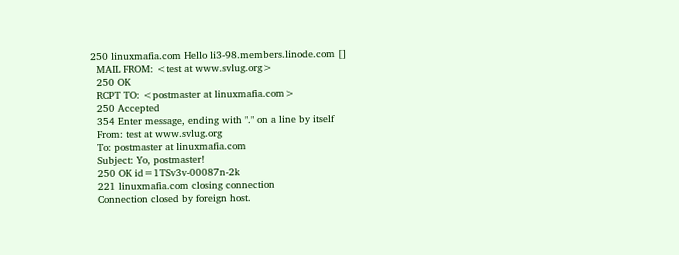250 linuxmafia.com Hello li3-98.members.linode.com []
  MAIL FROM: <test at www.svlug.org>
  250 OK
  RCPT TO: <postmaster at linuxmafia.com>
  250 Accepted
  354 Enter message, ending with "." on a line by itself
  From: test at www.svlug.org
  To: postmaster at linuxmafia.com
  Subject: Yo, postmaster!
  250 OK id=1TSv3v-00087n-2k
  221 linuxmafia.com closing connection
  Connection closed by foreign host.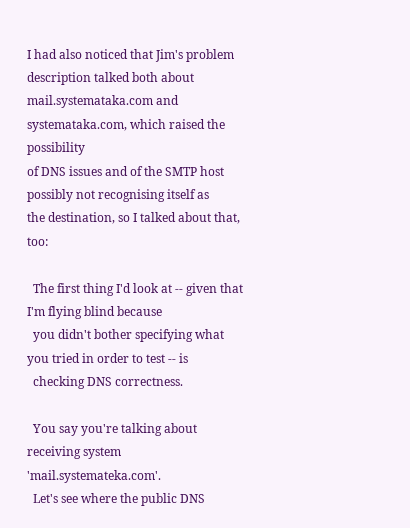I had also noticed that Jim's problem description talked both about
mail.systemataka.com and systemataka.com, which raised the possibility
of DNS issues and of the SMTP host possibly not recognising itself as
the destination, so I talked about that, too:

  The first thing I'd look at -- given that I'm flying blind because
  you didn't bother specifying what you tried in order to test -- is
  checking DNS correctness.

  You say you're talking about receiving system 'mail.systemateka.com'.
  Let's see where the public DNS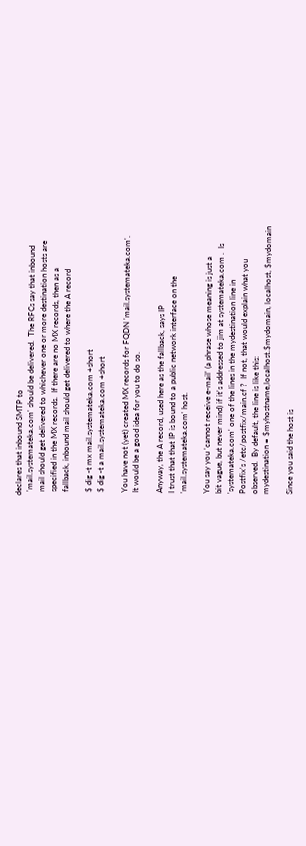declares that inbound SMTP to
  'mail.systemateka.com' should be delivered.  The RFCs say that inbound
  mail should get delivered to whichever one or more destination hosts are
  specified in the MX records.  If there are no MX records, then as a
  fallback, inbound mail should get delivered to where the A record

  $ dig -t mx mail.systemateka.com +short
  $ dig -t a mail.systemateka.com +short

  You have not (yet) created MX records for FQDN 'mail.systemateka.com'.
  It would be a good idea for you to do so.

  Anyway, the A record, used here as the fallback, says IP
  I trust that that IP is bound to a public network interface on the
  'mail.systemateka.com' host.

  You say you 'cannot receive e-mail' (a phrase whose meaning is just a
  bit vague, but never mind) if it's addressed to jim at systemateka.com .  Is
  'systemateka.com' one of the lines in the mydestination line in
  Postfix's /etc/postfix/main.cf ?  If not, that would explain what you
  observed.  By default, the line is like this:
  mydestination = $myhostname,localhost.$mydomain, localhost, $mydomain

  Since you said the host is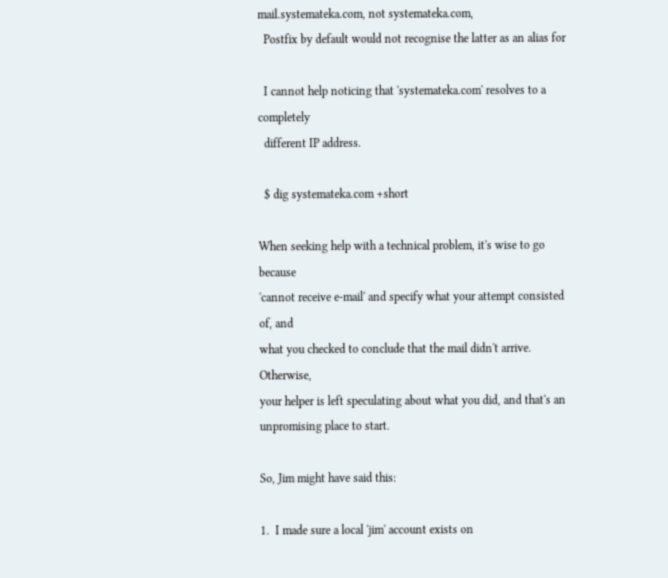mail.systemateka.com, not systemateka.com,
  Postfix by default would not recognise the latter as an alias for

  I cannot help noticing that 'systemateka.com' resolves to a completely
  different IP address.

  $ dig systemateka.com +short

When seeking help with a technical problem, it's wise to go because
'cannot receive e-mail' and specify what your attempt consisted of, and
what you checked to conclude that the mail didn't arrive.  Otherwise,
your helper is left speculating about what you did, and that's an
unpromising place to start.

So, Jim might have said this:

1.  I made sure a local 'jim' account exists on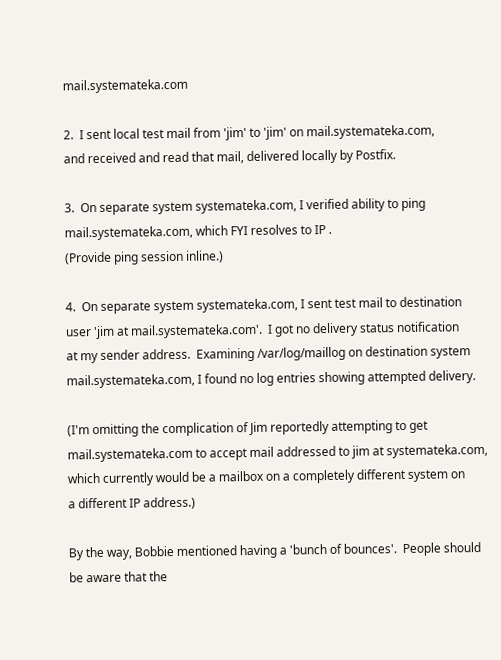mail.systemateka.com

2.  I sent local test mail from 'jim' to 'jim' on mail.systemateka.com,
and received and read that mail, delivered locally by Postfix.

3.  On separate system systemateka.com, I verified ability to ping
mail.systemateka.com, which FYI resolves to IP .
(Provide ping session inline.)

4.  On separate system systemateka.com, I sent test mail to destination
user 'jim at mail.systemateka.com'.  I got no delivery status notification
at my sender address.  Examining /var/log/maillog on destination system
mail.systemateka.com, I found no log entries showing attempted delivery.

(I'm omitting the complication of Jim reportedly attempting to get
mail.systemateka.com to accept mail addressed to jim at systemateka.com,
which currently would be a mailbox on a completely different system on
a different IP address.)

By the way, Bobbie mentioned having a 'bunch of bounces'.  People should
be aware that the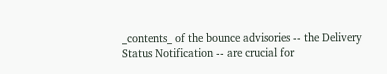_contents_ of the bounce advisories -- the Delivery
Status Notification -- are crucial for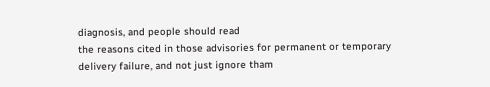diagnosis, and people should read
the reasons cited in those advisories for permanent or temporary
delivery failure, and not just ignore tham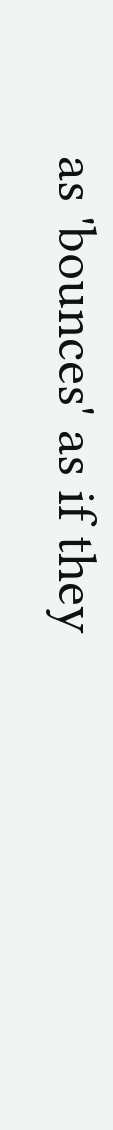as 'bounces' as if they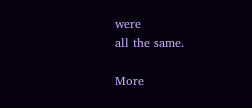were
all the same.

More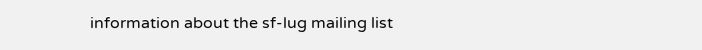information about the sf-lug mailing list